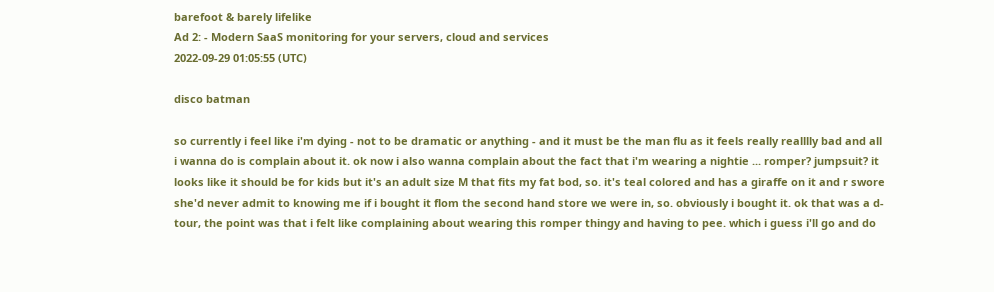barefoot & barely lifelike
Ad 2: - Modern SaaS monitoring for your servers, cloud and services
2022-09-29 01:05:55 (UTC)

disco batman

so currently i feel like i'm dying - not to be dramatic or anything - and it must be the man flu as it feels really realllly bad and all i wanna do is complain about it. ok now i also wanna complain about the fact that i'm wearing a nightie ... romper? jumpsuit? it looks like it should be for kids but it's an adult size M that fits my fat bod, so. it's teal colored and has a giraffe on it and r swore she'd never admit to knowing me if i bought it flom the second hand store we were in, so. obviously i bought it. ok that was a d-tour, the point was that i felt like complaining about wearing this romper thingy and having to pee. which i guess i'll go and do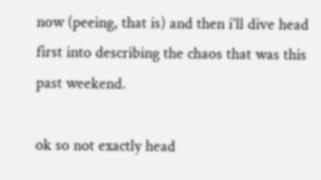now (peeing, that is) and then i'll dive head first into describing the chaos that was this past weekend.

ok so not exactly head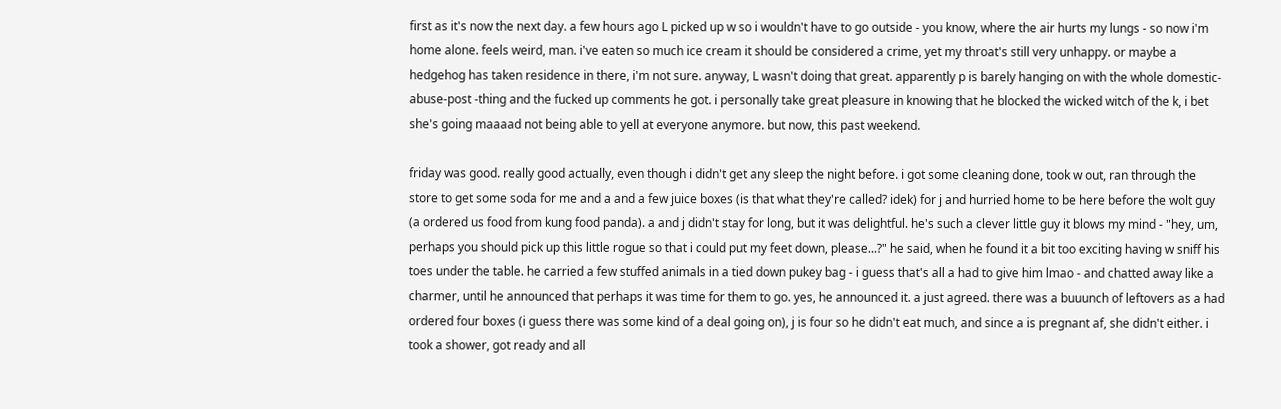first as it's now the next day. a few hours ago L picked up w so i wouldn't have to go outside - you know, where the air hurts my lungs - so now i'm home alone. feels weird, man. i've eaten so much ice cream it should be considered a crime, yet my throat's still very unhappy. or maybe a hedgehog has taken residence in there, i'm not sure. anyway, L wasn't doing that great. apparently p is barely hanging on with the whole domestic-abuse-post -thing and the fucked up comments he got. i personally take great pleasure in knowing that he blocked the wicked witch of the k, i bet she's going maaaad not being able to yell at everyone anymore. but now, this past weekend.

friday was good. really good actually, even though i didn't get any sleep the night before. i got some cleaning done, took w out, ran through the store to get some soda for me and a and a few juice boxes (is that what they're called? idek) for j and hurried home to be here before the wolt guy (a ordered us food from kung food panda). a and j didn't stay for long, but it was delightful. he's such a clever little guy it blows my mind - "hey, um, perhaps you should pick up this little rogue so that i could put my feet down, please...?" he said, when he found it a bit too exciting having w sniff his toes under the table. he carried a few stuffed animals in a tied down pukey bag - i guess that's all a had to give him lmao - and chatted away like a charmer, until he announced that perhaps it was time for them to go. yes, he announced it. a just agreed. there was a buuunch of leftovers as a had ordered four boxes (i guess there was some kind of a deal going on), j is four so he didn't eat much, and since a is pregnant af, she didn't either. i took a shower, got ready and all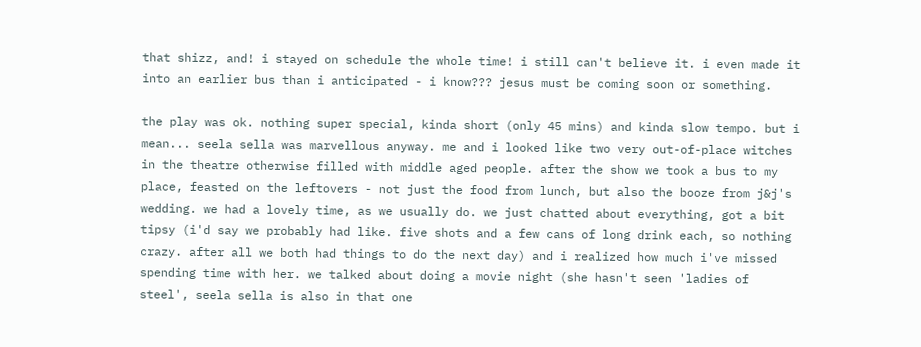that shizz, and! i stayed on schedule the whole time! i still can't believe it. i even made it into an earlier bus than i anticipated - i know??? jesus must be coming soon or something.

the play was ok. nothing super special, kinda short (only 45 mins) and kinda slow tempo. but i mean... seela sella was marvellous anyway. me and i looked like two very out-of-place witches in the theatre otherwise filled with middle aged people. after the show we took a bus to my place, feasted on the leftovers - not just the food from lunch, but also the booze from j&j's wedding. we had a lovely time, as we usually do. we just chatted about everything, got a bit tipsy (i'd say we probably had like. five shots and a few cans of long drink each, so nothing crazy. after all we both had things to do the next day) and i realized how much i've missed spending time with her. we talked about doing a movie night (she hasn't seen 'ladies of steel', seela sella is also in that one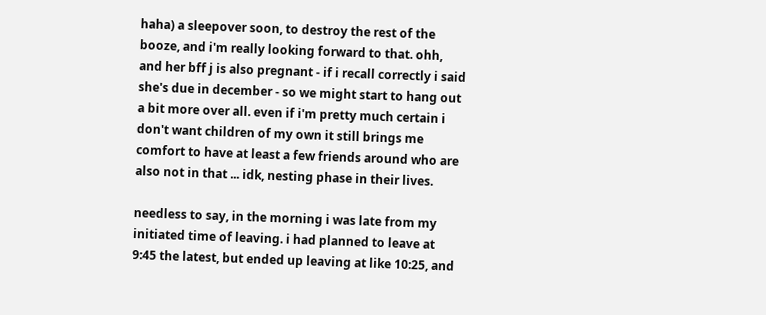haha) a sleepover soon, to destroy the rest of the booze, and i'm really looking forward to that. ohh, and her bff j is also pregnant - if i recall correctly i said she's due in december - so we might start to hang out a bit more over all. even if i'm pretty much certain i don't want children of my own it still brings me comfort to have at least a few friends around who are also not in that ... idk, nesting phase in their lives.

needless to say, in the morning i was late from my initiated time of leaving. i had planned to leave at 9:45 the latest, but ended up leaving at like 10:25, and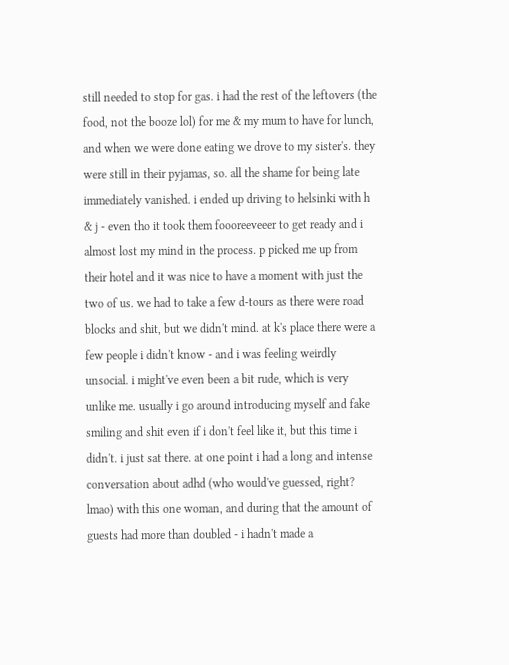still needed to stop for gas. i had the rest of the leftovers (the food, not the booze lol) for me & my mum to have for lunch, and when we were done eating we drove to my sister's. they were still in their pyjamas, so. all the shame for being late immediately vanished. i ended up driving to helsinki with h & j - even tho it took them foooreeveeer to get ready and i almost lost my mind in the process. p picked me up from their hotel and it was nice to have a moment with just the two of us. we had to take a few d-tours as there were road blocks and shit, but we didn't mind. at k's place there were a few people i didn't know - and i was feeling weirdly unsocial. i might've even been a bit rude, which is very unlike me. usually i go around introducing myself and fake smiling and shit even if i don't feel like it, but this time i didn't. i just sat there. at one point i had a long and intense conversation about adhd (who would've guessed, right? lmao) with this one woman, and during that the amount of guests had more than doubled - i hadn't made a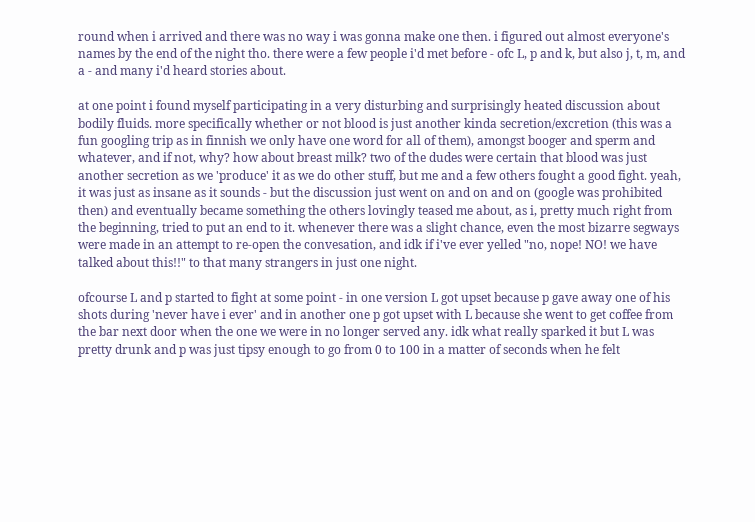round when i arrived and there was no way i was gonna make one then. i figured out almost everyone's names by the end of the night tho. there were a few people i'd met before - ofc L, p and k, but also j, t, m, and a - and many i'd heard stories about.

at one point i found myself participating in a very disturbing and surprisingly heated discussion about bodily fluids. more specifically whether or not blood is just another kinda secretion/excretion (this was a fun googling trip as in finnish we only have one word for all of them), amongst booger and sperm and whatever, and if not, why? how about breast milk? two of the dudes were certain that blood was just another secretion as we 'produce' it as we do other stuff, but me and a few others fought a good fight. yeah, it was just as insane as it sounds - but the discussion just went on and on and on (google was prohibited then) and eventually became something the others lovingly teased me about, as i, pretty much right from the beginning, tried to put an end to it. whenever there was a slight chance, even the most bizarre segways were made in an attempt to re-open the convesation, and idk if i've ever yelled "no, nope! NO! we have talked about this!!" to that many strangers in just one night.

ofcourse L and p started to fight at some point - in one version L got upset because p gave away one of his shots during 'never have i ever' and in another one p got upset with L because she went to get coffee from the bar next door when the one we were in no longer served any. idk what really sparked it but L was pretty drunk and p was just tipsy enough to go from 0 to 100 in a matter of seconds when he felt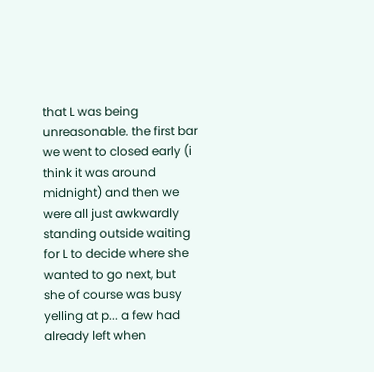that L was being unreasonable. the first bar we went to closed early (i think it was around midnight) and then we were all just awkwardly standing outside waiting for L to decide where she wanted to go next, but she of course was busy yelling at p... a few had already left when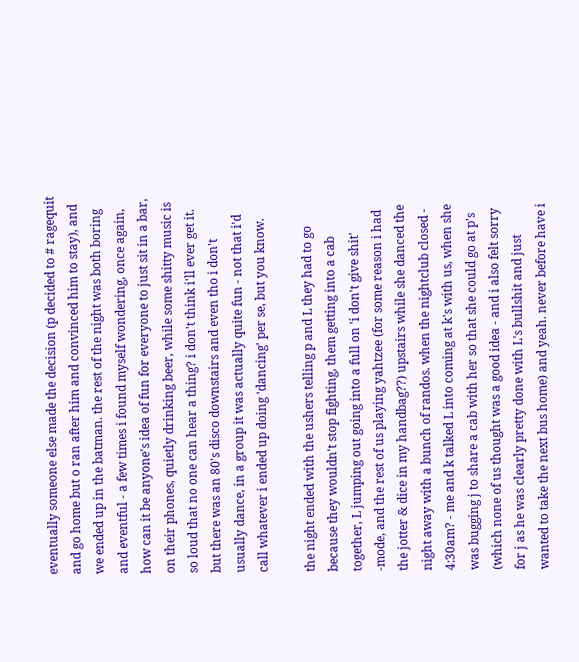eventually someone else made the decision (p decided to # ragequit and go home but o ran after him and convinced him to stay), and we ended up in the batman. the rest of the night was both boring and eventful - a few times i found myself wondering, once again, how can it be anyone's idea of fun for everyone to just sit in a bar, on their phones, quietly drinking beer, while some shitty music is so loud that no one can hear a thing? i don't think i'll ever get it. but there was an 80's disco downstairs and even tho i don't usually dance, in a group it was actually quite fun - not that i'd call whatever i ended up doing 'dancing' per se, but you know.

the night ended with the ushers telling p and L they had to go because they wouldn't stop fighting, them getting into a cab together, L jumping out going into a full on 'i don't give shit' -mode, and the rest of us playing yahtzee (for some reason i had the jotter & dice in my handbag??) upstairs while she danced the night away with a bunch of randos. when the nightclub closed - 4:30am? - me and k talked L into coming at k's with us, when she was bugging j to share a cab with her so that she could go at p's (which none of us thought was a good idea - and i also felt sorry for j as he was clearly pretty done with L's bullshit and just wanted to take the next bus home) and yeah. never before have i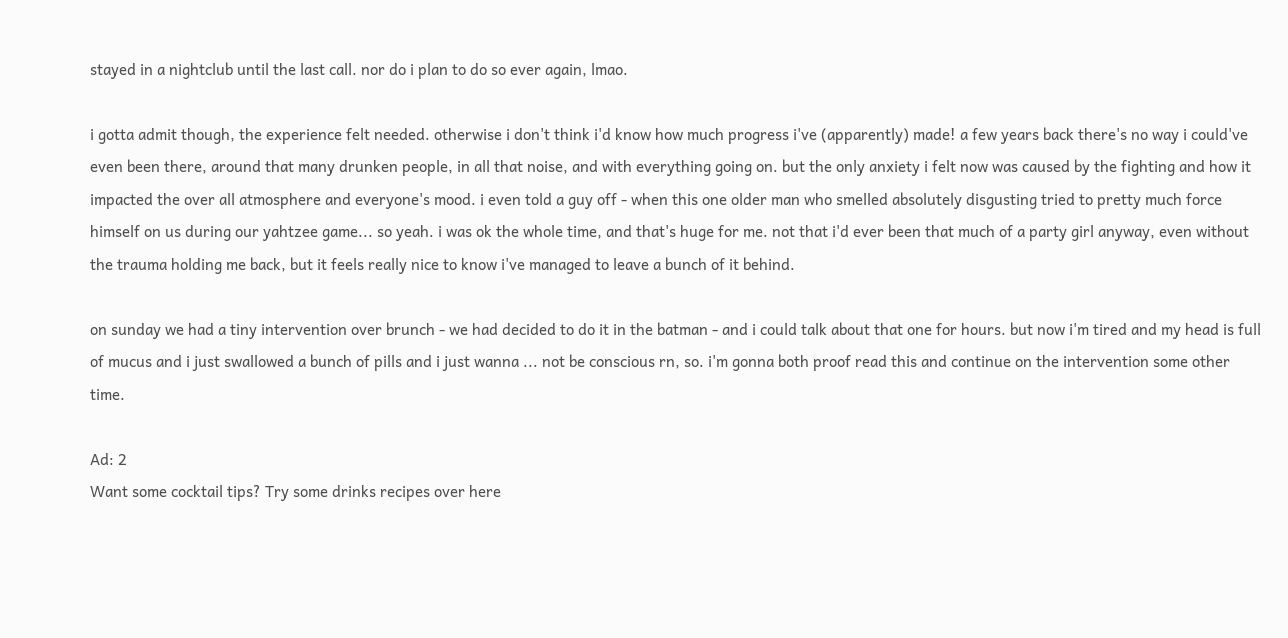stayed in a nightclub until the last call. nor do i plan to do so ever again, lmao.

i gotta admit though, the experience felt needed. otherwise i don't think i'd know how much progress i've (apparently) made! a few years back there's no way i could've even been there, around that many drunken people, in all that noise, and with everything going on. but the only anxiety i felt now was caused by the fighting and how it impacted the over all atmosphere and everyone's mood. i even told a guy off - when this one older man who smelled absolutely disgusting tried to pretty much force himself on us during our yahtzee game... so yeah. i was ok the whole time, and that's huge for me. not that i'd ever been that much of a party girl anyway, even without the trauma holding me back, but it feels really nice to know i've managed to leave a bunch of it behind.

on sunday we had a tiny intervention over brunch - we had decided to do it in the batman - and i could talk about that one for hours. but now i'm tired and my head is full of mucus and i just swallowed a bunch of pills and i just wanna ... not be conscious rn, so. i'm gonna both proof read this and continue on the intervention some other time.

Ad: 2
Want some cocktail tips? Try some drinks recipes over here